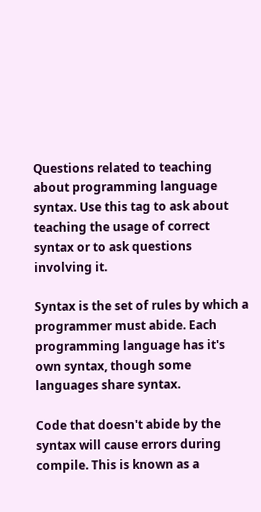Questions related to teaching about programming language syntax. Use this tag to ask about teaching the usage of correct syntax or to ask questions involving it.

Syntax is the set of rules by which a programmer must abide. Each programming language has it's own syntax, though some languages share syntax.

Code that doesn't abide by the syntax will cause errors during compile. This is known as a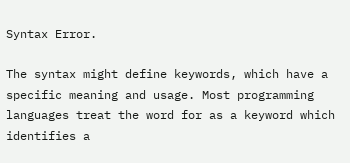Syntax Error.

The syntax might define keywords, which have a specific meaning and usage. Most programming languages treat the word for as a keyword which identifies a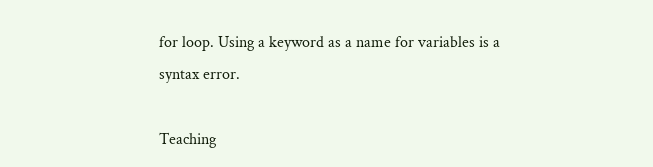for loop. Using a keyword as a name for variables is a syntax error.

Teaching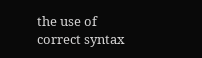the use of correct syntax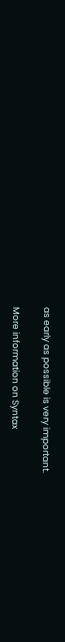as early as possible is very important.

More information on Syntax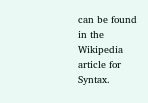can be found in the Wikipedia article for Syntax.